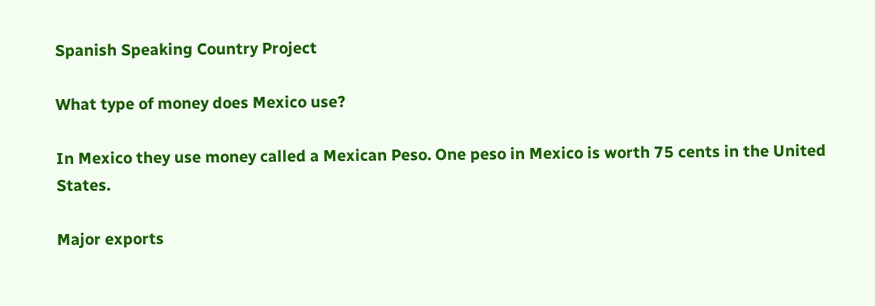Spanish Speaking Country Project

What type of money does Mexico use?

In Mexico they use money called a Mexican Peso. One peso in Mexico is worth 75 cents in the United States.

Major exports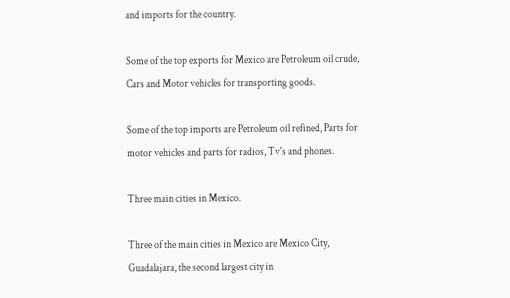and imports for the country.

Some of the top exports for Mexico are Petroleum oil crude, Cars and Motor vehicles for transporting goods.

Some of the top imports are Petroleum oil refined, Parts for motor vehicles and parts for radios, Tv's and phones.

Three main cities in Mexico.

Three of the main cities in Mexico are Mexico City, Guadalajara, the second largest city in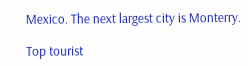Mexico. The next largest city is Monterry.

Top tourist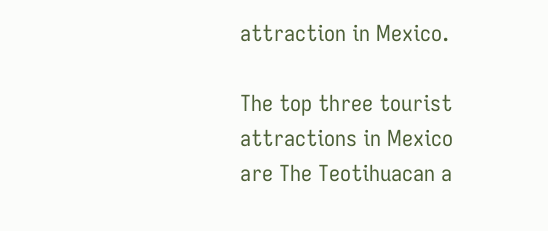attraction in Mexico.

The top three tourist attractions in Mexico are The Teotihuacan a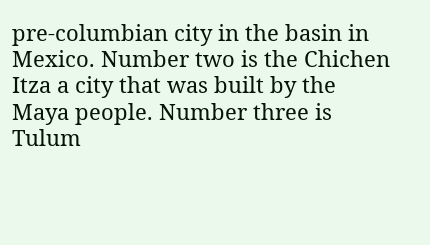pre-columbian city in the basin in Mexico. Number two is the Chichen Itza a city that was built by the Maya people. Number three is Tulum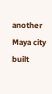another Maya city built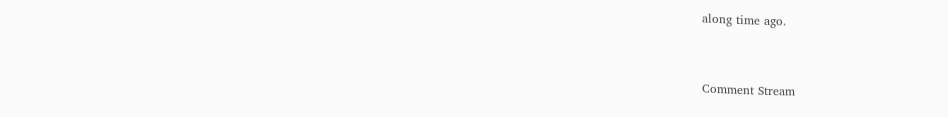along time ago.


Comment Stream